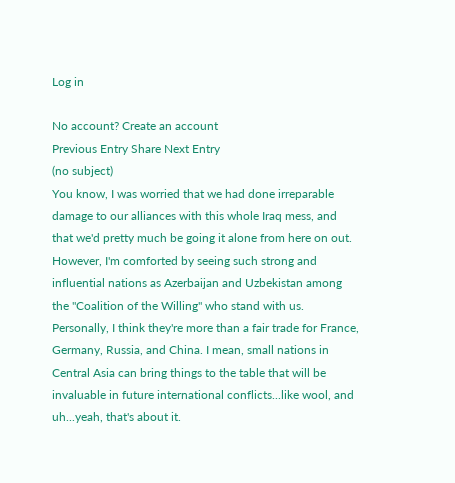Log in

No account? Create an account
Previous Entry Share Next Entry
(no subject)
You know, I was worried that we had done irreparable damage to our alliances with this whole Iraq mess, and that we'd pretty much be going it alone from here on out. However, I'm comforted by seeing such strong and influential nations as Azerbaijan and Uzbekistan among the "Coalition of the Willing" who stand with us. Personally, I think they're more than a fair trade for France, Germany, Russia, and China. I mean, small nations in Central Asia can bring things to the table that will be invaluable in future international conflicts...like wool, and uh...yeah, that's about it.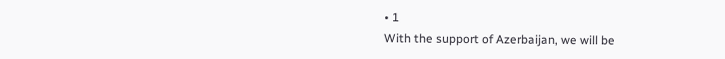• 1
With the support of Azerbaijan, we will be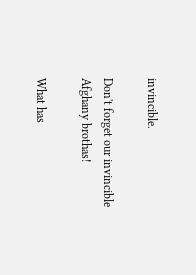invincible.

Don't forget our invincible Afghany brothas!

What has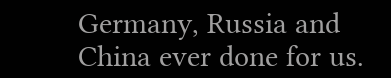Germany, Russia and China ever done for us.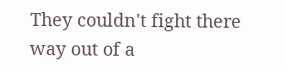They couldn't fight there way out of a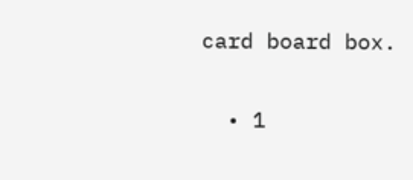card board box.

  • 1